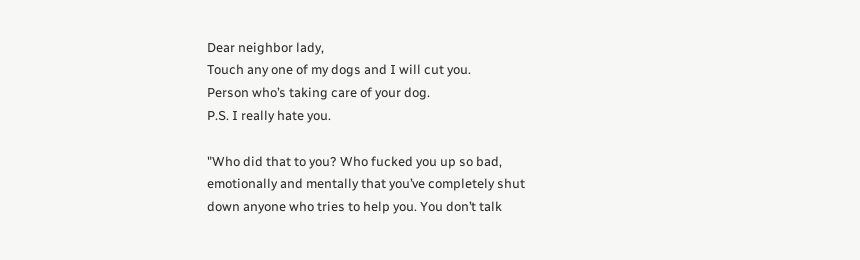Dear neighbor lady,
Touch any one of my dogs and I will cut you.
Person who’s taking care of your dog.
P.S. I really hate you.

"Who did that to you? Who fucked you up so bad, emotionally and mentally that you’ve completely shut down anyone who tries to help you. You don’t talk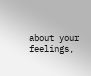about your feelings,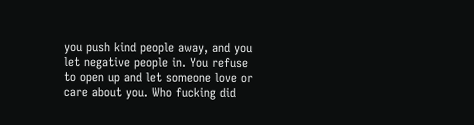you push kind people away, and you let negative people in. You refuse to open up and let someone love or care about you. Who fucking did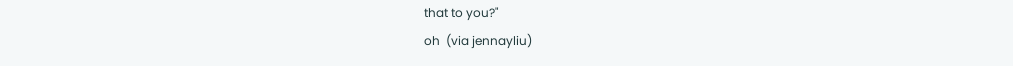that to you?"
oh  (via jennayliu)